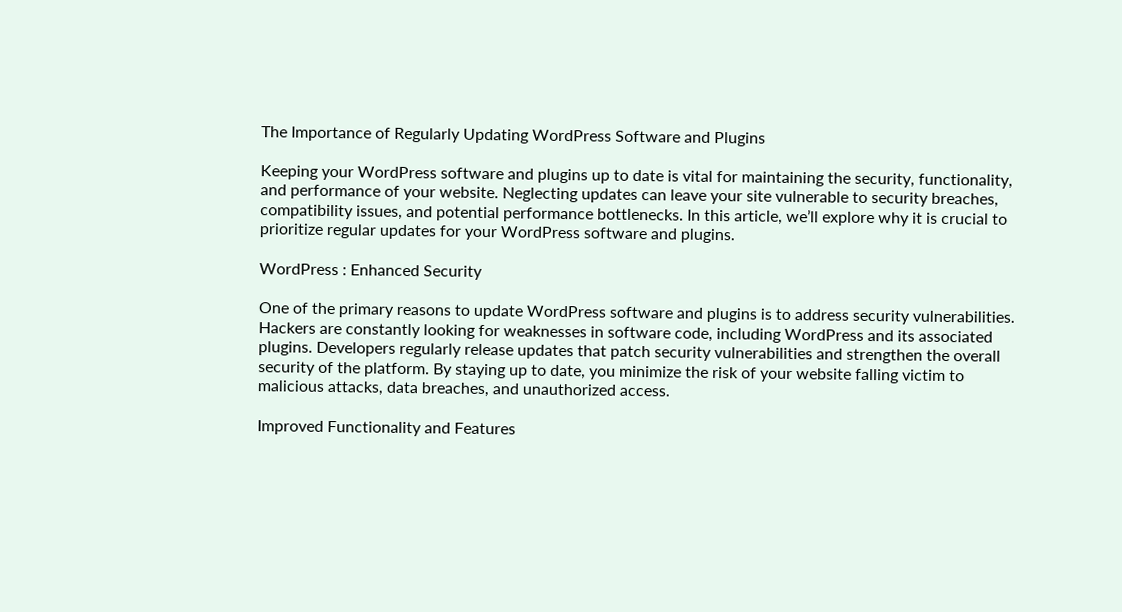The Importance of Regularly Updating WordPress Software and Plugins

Keeping your WordPress software and plugins up to date is vital for maintaining the security, functionality, and performance of your website. Neglecting updates can leave your site vulnerable to security breaches, compatibility issues, and potential performance bottlenecks. In this article, we’ll explore why it is crucial to prioritize regular updates for your WordPress software and plugins.

WordPress : Enhanced Security

One of the primary reasons to update WordPress software and plugins is to address security vulnerabilities. Hackers are constantly looking for weaknesses in software code, including WordPress and its associated plugins. Developers regularly release updates that patch security vulnerabilities and strengthen the overall security of the platform. By staying up to date, you minimize the risk of your website falling victim to malicious attacks, data breaches, and unauthorized access.

Improved Functionality and Features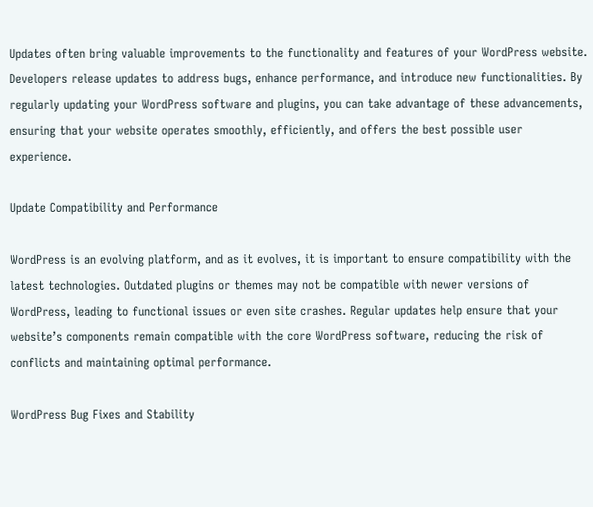Updates often bring valuable improvements to the functionality and features of your WordPress website. Developers release updates to address bugs, enhance performance, and introduce new functionalities. By regularly updating your WordPress software and plugins, you can take advantage of these advancements, ensuring that your website operates smoothly, efficiently, and offers the best possible user experience.

Update Compatibility and Performance

WordPress is an evolving platform, and as it evolves, it is important to ensure compatibility with the latest technologies. Outdated plugins or themes may not be compatible with newer versions of WordPress, leading to functional issues or even site crashes. Regular updates help ensure that your website’s components remain compatible with the core WordPress software, reducing the risk of conflicts and maintaining optimal performance.

WordPress Bug Fixes and Stability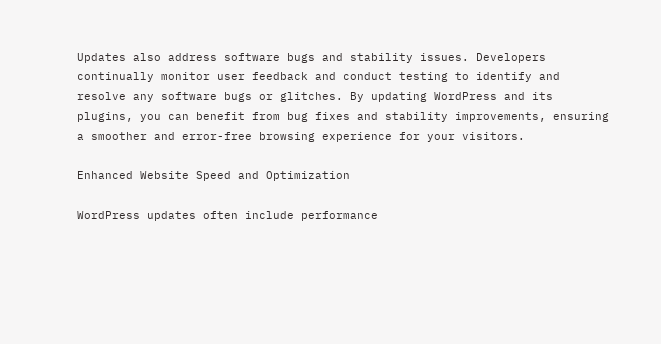Updates also address software bugs and stability issues. Developers continually monitor user feedback and conduct testing to identify and resolve any software bugs or glitches. By updating WordPress and its plugins, you can benefit from bug fixes and stability improvements, ensuring a smoother and error-free browsing experience for your visitors.

Enhanced Website Speed and Optimization

WordPress updates often include performance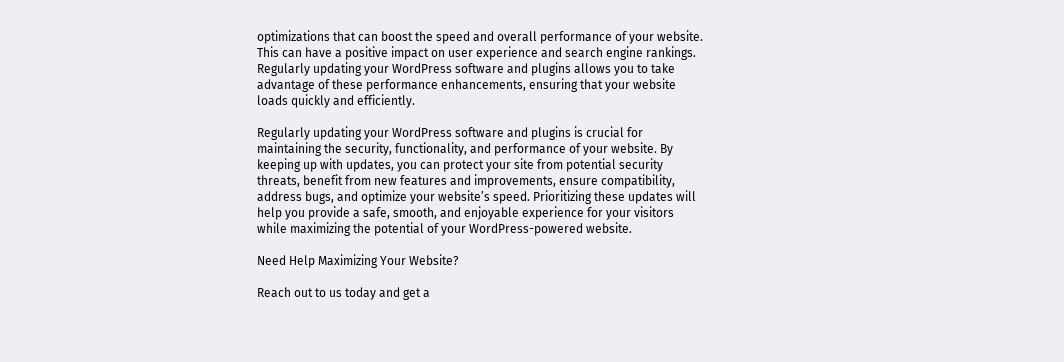optimizations that can boost the speed and overall performance of your website. This can have a positive impact on user experience and search engine rankings. Regularly updating your WordPress software and plugins allows you to take advantage of these performance enhancements, ensuring that your website loads quickly and efficiently.

Regularly updating your WordPress software and plugins is crucial for maintaining the security, functionality, and performance of your website. By keeping up with updates, you can protect your site from potential security threats, benefit from new features and improvements, ensure compatibility, address bugs, and optimize your website’s speed. Prioritizing these updates will help you provide a safe, smooth, and enjoyable experience for your visitors while maximizing the potential of your WordPress-powered website.

Need Help Maximizing Your Website?

Reach out to us today and get a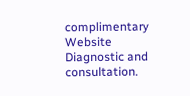complimentary Website Diagnostic and consultation.